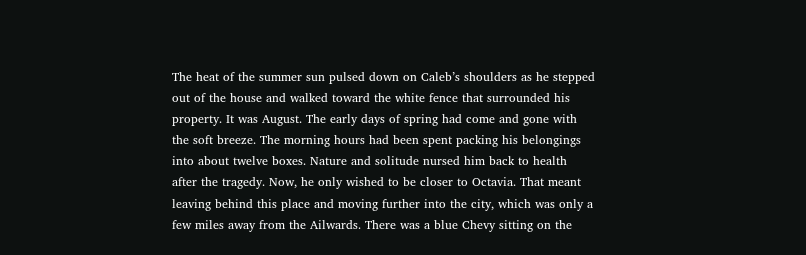The heat of the summer sun pulsed down on Caleb’s shoulders as he stepped out of the house and walked toward the white fence that surrounded his property. It was August. The early days of spring had come and gone with the soft breeze. The morning hours had been spent packing his belongings into about twelve boxes. Nature and solitude nursed him back to health after the tragedy. Now, he only wished to be closer to Octavia. That meant leaving behind this place and moving further into the city, which was only a few miles away from the Ailwards. There was a blue Chevy sitting on the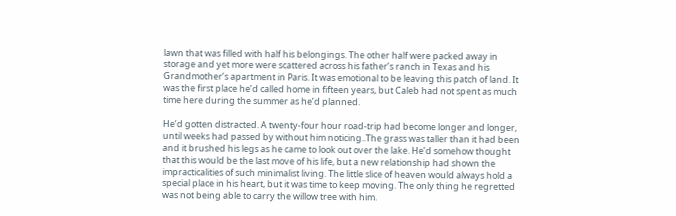lawn that was filled with half his belongings. The other half were packed away in storage and yet more were scattered across his father’s ranch in Texas and his Grandmother’s apartment in Paris. It was emotional to be leaving this patch of land. It was the first place he’d called home in fifteen years, but Caleb had not spent as much time here during the summer as he’d planned.

He’d gotten distracted. A twenty-four hour road-trip had become longer and longer, until weeks had passed by without him noticing..The grass was taller than it had been and it brushed his legs as he came to look out over the lake. He’d somehow thought that this would be the last move of his life, but a new relationship had shown the impracticalities of such minimalist living. The little slice of heaven would always hold a special place in his heart, but it was time to keep moving. The only thing he regretted was not being able to carry the willow tree with him.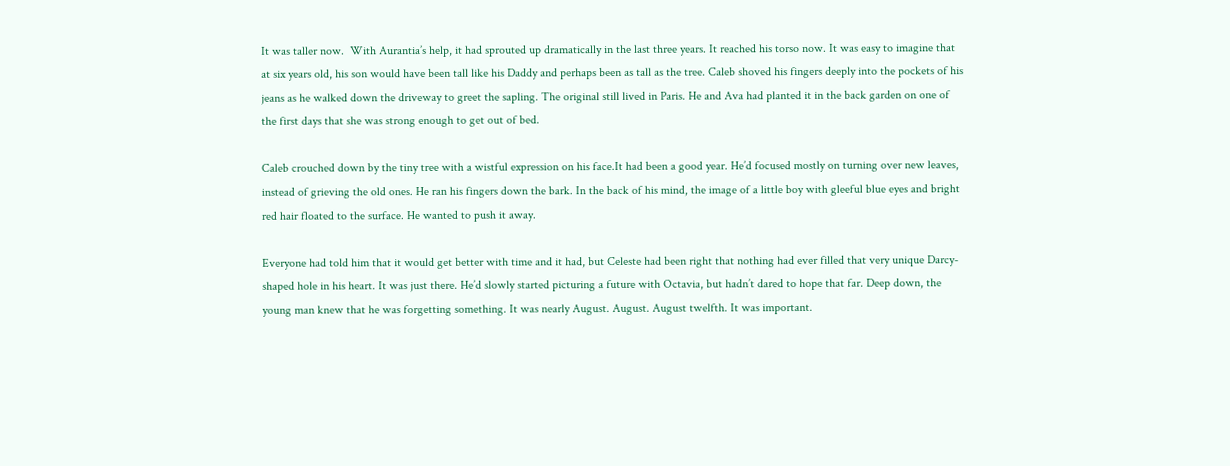It was taller now.  With Aurantia’s help, it had sprouted up dramatically in the last three years. It reached his torso now. It was easy to imagine that at six years old, his son would have been tall like his Daddy and perhaps been as tall as the tree. Caleb shoved his fingers deeply into the pockets of his jeans as he walked down the driveway to greet the sapling. The original still lived in Paris. He and Ava had planted it in the back garden on one of the first days that she was strong enough to get out of bed.

Caleb crouched down by the tiny tree with a wistful expression on his face.It had been a good year. He’d focused mostly on turning over new leaves, instead of grieving the old ones. He ran his fingers down the bark. In the back of his mind, the image of a little boy with gleeful blue eyes and bright red hair floated to the surface. He wanted to push it away.

Everyone had told him that it would get better with time and it had, but Celeste had been right that nothing had ever filled that very unique Darcy-shaped hole in his heart. It was just there. He’d slowly started picturing a future with Octavia, but hadn’t dared to hope that far. Deep down, the young man knew that he was forgetting something. It was nearly August. August. August twelfth. It was important.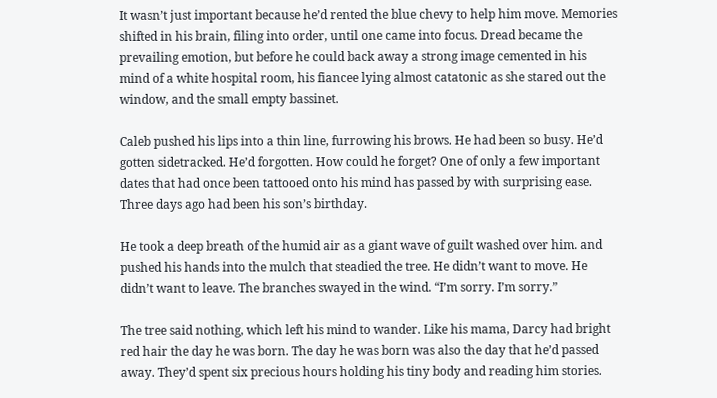It wasn’t just important because he’d rented the blue chevy to help him move. Memories shifted in his brain, filing into order, until one came into focus. Dread became the prevailing emotion, but before he could back away a strong image cemented in his mind of a white hospital room, his fiancee lying almost catatonic as she stared out the window, and the small empty bassinet.

Caleb pushed his lips into a thin line, furrowing his brows. He had been so busy. He’d gotten sidetracked. He’d forgotten. How could he forget? One of only a few important dates that had once been tattooed onto his mind has passed by with surprising ease. Three days ago had been his son’s birthday.

He took a deep breath of the humid air as a giant wave of guilt washed over him. and pushed his hands into the mulch that steadied the tree. He didn’t want to move. He didn’t want to leave. The branches swayed in the wind. “I’m sorry. I’m sorry.”

The tree said nothing, which left his mind to wander. Like his mama, Darcy had bright red hair the day he was born. The day he was born was also the day that he’d passed away. They’d spent six precious hours holding his tiny body and reading him stories.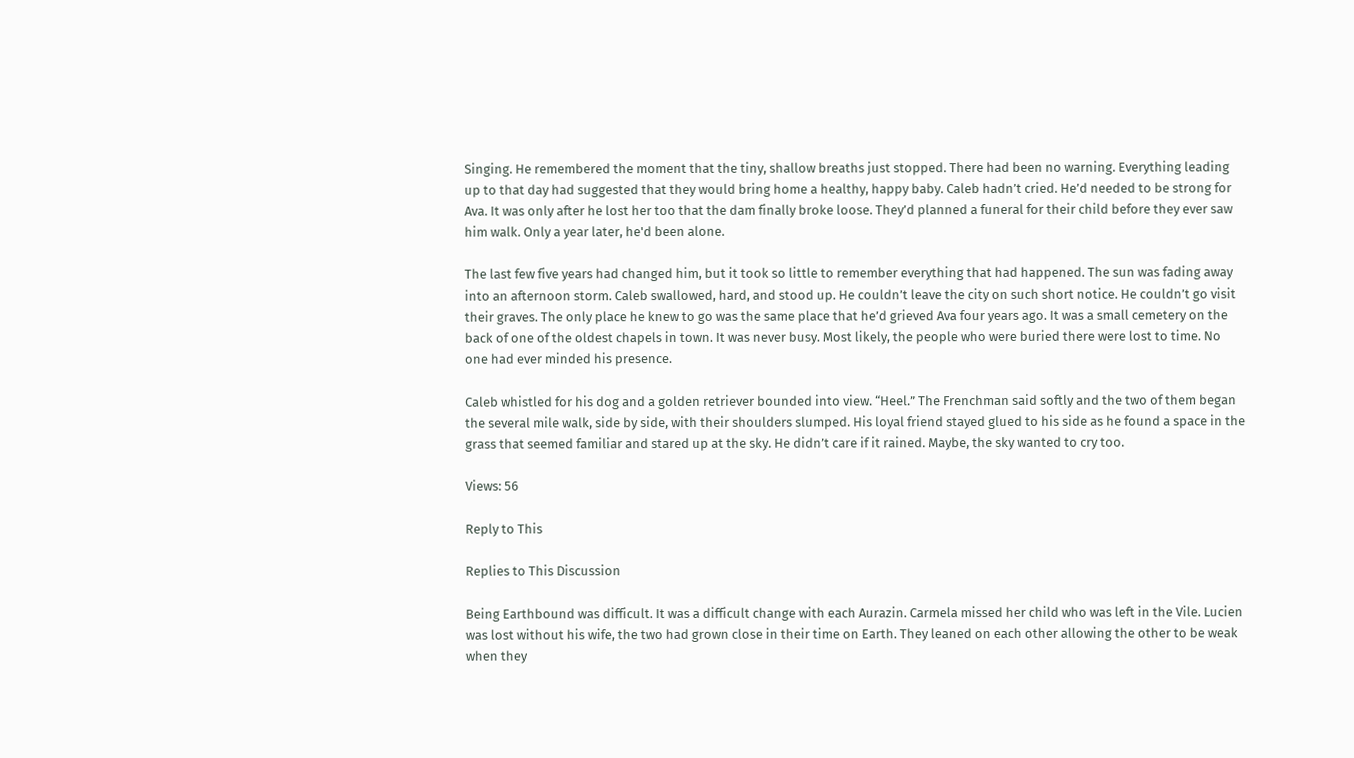Singing. He remembered the moment that the tiny, shallow breaths just stopped. There had been no warning. Everything leading up to that day had suggested that they would bring home a healthy, happy baby. Caleb hadn’t cried. He’d needed to be strong for Ava. It was only after he lost her too that the dam finally broke loose. They’d planned a funeral for their child before they ever saw him walk. Only a year later, he'd been alone.

The last few five years had changed him, but it took so little to remember everything that had happened. The sun was fading away into an afternoon storm. Caleb swallowed, hard, and stood up. He couldn’t leave the city on such short notice. He couldn’t go visit their graves. The only place he knew to go was the same place that he’d grieved Ava four years ago. It was a small cemetery on the back of one of the oldest chapels in town. It was never busy. Most likely, the people who were buried there were lost to time. No one had ever minded his presence.

Caleb whistled for his dog and a golden retriever bounded into view. “Heel.” The Frenchman said softly and the two of them began the several mile walk, side by side, with their shoulders slumped. His loyal friend stayed glued to his side as he found a space in the grass that seemed familiar and stared up at the sky. He didn’t care if it rained. Maybe, the sky wanted to cry too.

Views: 56

Reply to This

Replies to This Discussion

Being Earthbound was difficult. It was a difficult change with each Aurazin. Carmela missed her child who was left in the Vile. Lucien was lost without his wife, the two had grown close in their time on Earth. They leaned on each other allowing the other to be weak when they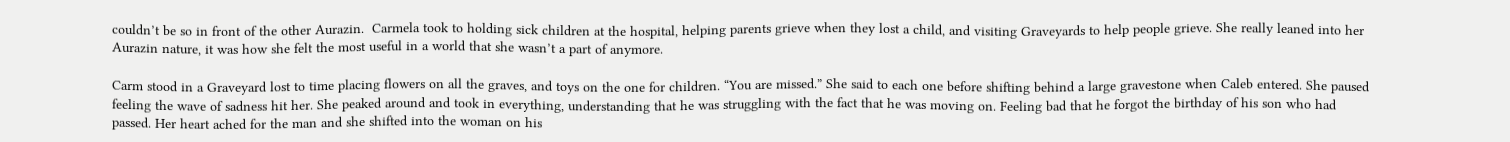couldn’t be so in front of the other Aurazin.  Carmela took to holding sick children at the hospital, helping parents grieve when they lost a child, and visiting Graveyards to help people grieve. She really leaned into her Aurazin nature, it was how she felt the most useful in a world that she wasn’t a part of anymore.

Carm stood in a Graveyard lost to time placing flowers on all the graves, and toys on the one for children. “You are missed.” She said to each one before shifting behind a large gravestone when Caleb entered. She paused feeling the wave of sadness hit her. She peaked around and took in everything, understanding that he was struggling with the fact that he was moving on. Feeling bad that he forgot the birthday of his son who had passed. Her heart ached for the man and she shifted into the woman on his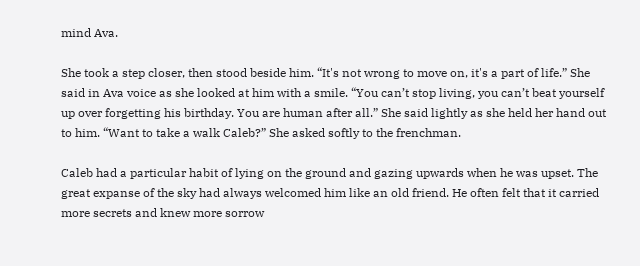mind Ava.

She took a step closer, then stood beside him. “It's not wrong to move on, it's a part of life.” She said in Ava voice as she looked at him with a smile. “You can’t stop living, you can’t beat yourself up over forgetting his birthday. You are human after all.” She said lightly as she held her hand out to him. “Want to take a walk Caleb?” She asked softly to the frenchman.

Caleb had a particular habit of lying on the ground and gazing upwards when he was upset. The great expanse of the sky had always welcomed him like an old friend. He often felt that it carried more secrets and knew more sorrow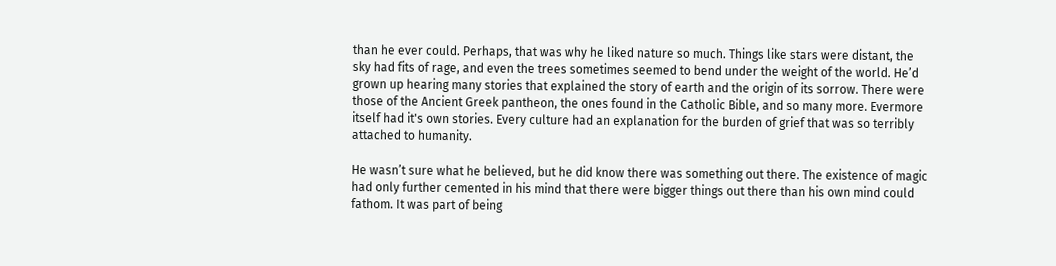than he ever could. Perhaps, that was why he liked nature so much. Things like stars were distant, the sky had fits of rage, and even the trees sometimes seemed to bend under the weight of the world. He’d grown up hearing many stories that explained the story of earth and the origin of its sorrow. There were those of the Ancient Greek pantheon, the ones found in the Catholic Bible, and so many more. Evermore itself had it's own stories. Every culture had an explanation for the burden of grief that was so terribly attached to humanity.

He wasn’t sure what he believed, but he did know there was something out there. The existence of magic had only further cemented in his mind that there were bigger things out there than his own mind could fathom. It was part of being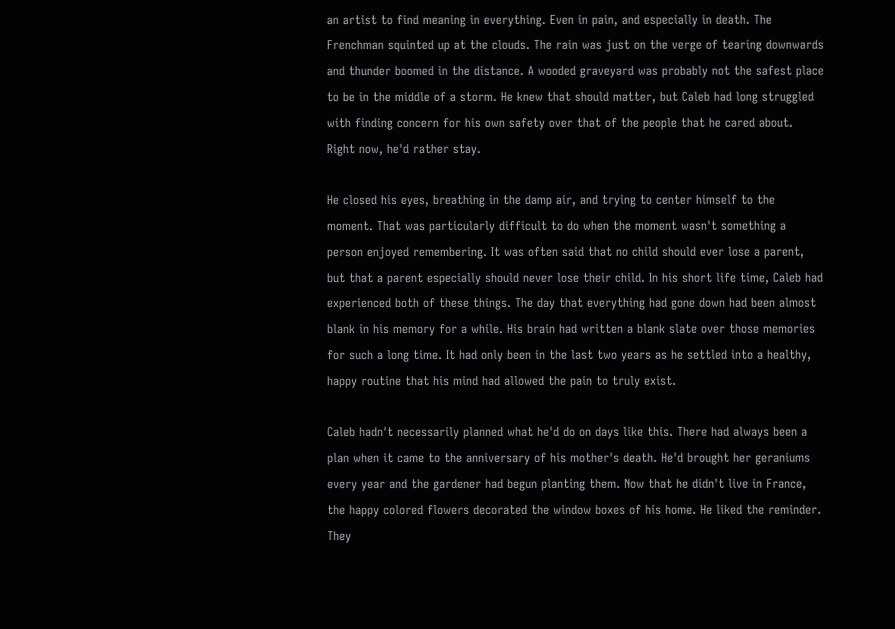an artist to find meaning in everything. Even in pain, and especially in death. The Frenchman squinted up at the clouds. The rain was just on the verge of tearing downwards and thunder boomed in the distance. A wooded graveyard was probably not the safest place to be in the middle of a storm. He knew that should matter, but Caleb had long struggled with finding concern for his own safety over that of the people that he cared about. Right now, he'd rather stay.

He closed his eyes, breathing in the damp air, and trying to center himself to the moment. That was particularly difficult to do when the moment wasn't something a person enjoyed remembering. It was often said that no child should ever lose a parent, but that a parent especially should never lose their child. In his short life time, Caleb had experienced both of these things. The day that everything had gone down had been almost blank in his memory for a while. His brain had written a blank slate over those memories for such a long time. It had only been in the last two years as he settled into a healthy, happy routine that his mind had allowed the pain to truly exist.

Caleb hadn't necessarily planned what he'd do on days like this. There had always been a plan when it came to the anniversary of his mother's death. He'd brought her geraniums every year and the gardener had begun planting them. Now that he didn't live in France, the happy colored flowers decorated the window boxes of his home. He liked the reminder. They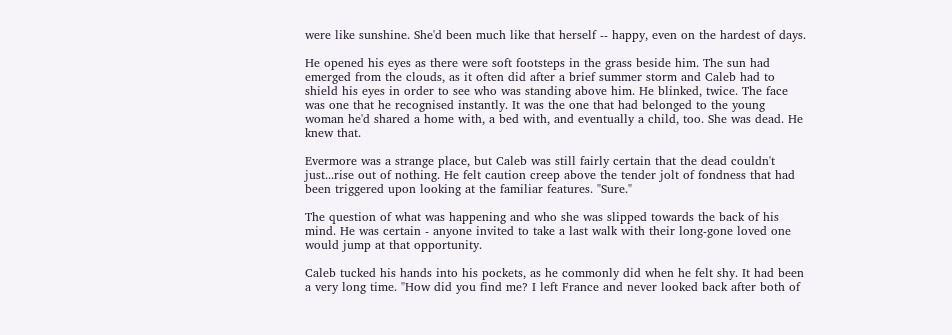were like sunshine. She'd been much like that herself -- happy, even on the hardest of days.

He opened his eyes as there were soft footsteps in the grass beside him. The sun had emerged from the clouds, as it often did after a brief summer storm and Caleb had to shield his eyes in order to see who was standing above him. He blinked, twice. The face was one that he recognised instantly. It was the one that had belonged to the young woman he'd shared a home with, a bed with, and eventually a child, too. She was dead. He knew that.

Evermore was a strange place, but Caleb was still fairly certain that the dead couldn't just...rise out of nothing. He felt caution creep above the tender jolt of fondness that had been triggered upon looking at the familiar features. "Sure."

The question of what was happening and who she was slipped towards the back of his mind. He was certain - anyone invited to take a last walk with their long-gone loved one would jump at that opportunity.

Caleb tucked his hands into his pockets, as he commonly did when he felt shy. It had been a very long time. "How did you find me? I left France and never looked back after both of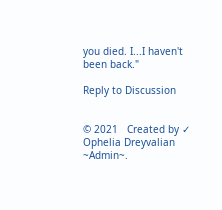you died. I...I haven't been back."

Reply to Discussion


© 2021   Created by ✓ Ophelia Dreyvalian ~Admin~.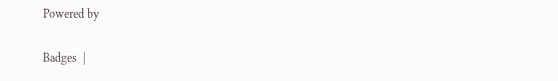Powered by

Badges  |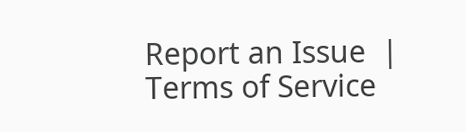Report an Issue  |  Terms of Service